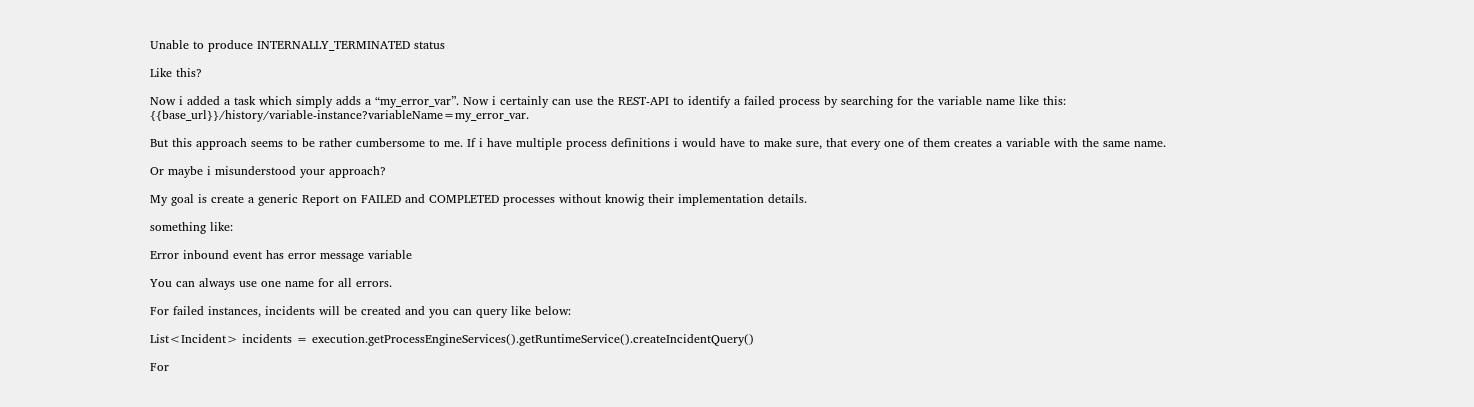Unable to produce INTERNALLY_TERMINATED status

Like this?

Now i added a task which simply adds a “my_error_var”. Now i certainly can use the REST-API to identify a failed process by searching for the variable name like this: {{base_url}}/history/variable-instance?variableName=my_error_var.

But this approach seems to be rather cumbersome to me. If i have multiple process definitions i would have to make sure, that every one of them creates a variable with the same name.

Or maybe i misunderstood your approach?

My goal is create a generic Report on FAILED and COMPLETED processes without knowig their implementation details.

something like:

Error inbound event has error message variable

You can always use one name for all errors.

For failed instances, incidents will be created and you can query like below:

List<Incident> incidents = execution.getProcessEngineServices().getRuntimeService().createIncidentQuery()

For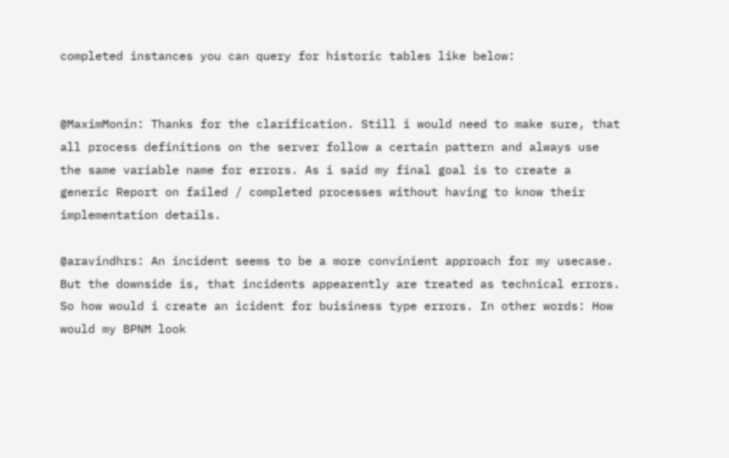completed instances you can query for historic tables like below:


@MaximMonin: Thanks for the clarification. Still i would need to make sure, that all process definitions on the server follow a certain pattern and always use the same variable name for errors. As i said my final goal is to create a generic Report on failed / completed processes without having to know their implementation details.

@aravindhrs: An incident seems to be a more convinient approach for my usecase. But the downside is, that incidents appearently are treated as technical errors. So how would i create an icident for buisiness type errors. In other words: How would my BPNM look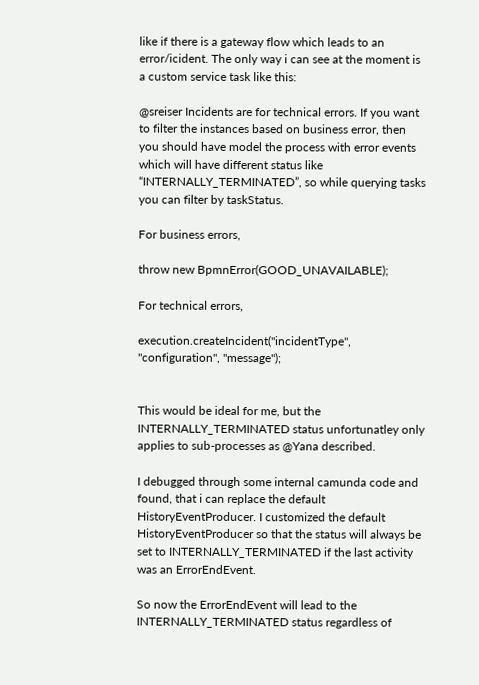like if there is a gateway flow which leads to an error/icident. The only way i can see at the moment is a custom service task like this:

@sreiser Incidents are for technical errors. If you want to filter the instances based on business error, then you should have model the process with error events which will have different status like “INTERNALLY_TERMINATED”, so while querying tasks you can filter by taskStatus.

For business errors,

throw new BpmnError(GOOD_UNAVAILABLE);

For technical errors,

execution.createIncident("incidentType", "configuration", "message");


This would be ideal for me, but the INTERNALLY_TERMINATED status unfortunatley only applies to sub-processes as @Yana described.

I debugged through some internal camunda code and found, that i can replace the default HistoryEventProducer. I customized the default HistoryEventProducer so that the status will always be set to INTERNALLY_TERMINATED if the last activity was an ErrorEndEvent.

So now the ErrorEndEvent will lead to the INTERNALLY_TERMINATED status regardless of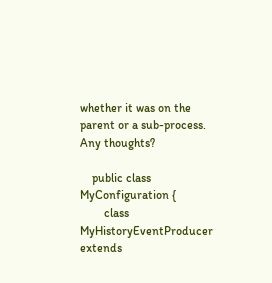whether it was on the parent or a sub-process. Any thoughts?

    public class MyConfiguration {
        class MyHistoryEventProducer extends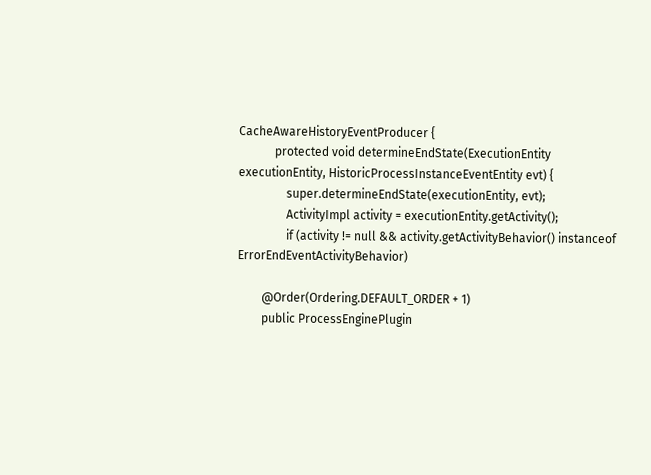CacheAwareHistoryEventProducer {
            protected void determineEndState(ExecutionEntity executionEntity, HistoricProcessInstanceEventEntity evt) {
                super.determineEndState(executionEntity, evt);
                ActivityImpl activity = executionEntity.getActivity();
                if (activity != null && activity.getActivityBehavior() instanceof ErrorEndEventActivityBehavior)

        @Order(Ordering.DEFAULT_ORDER + 1)
        public ProcessEnginePlugin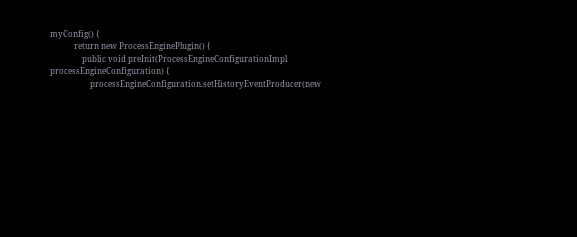myConfig() {
            return new ProcessEnginePlugin() {
                public void preInit(ProcessEngineConfigurationImpl processEngineConfiguration) {
                    processEngineConfiguration.setHistoryEventProducer(new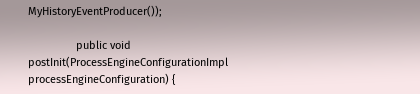MyHistoryEventProducer());

                public void postInit(ProcessEngineConfigurationImpl processEngineConfiguration) {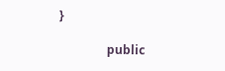}

                public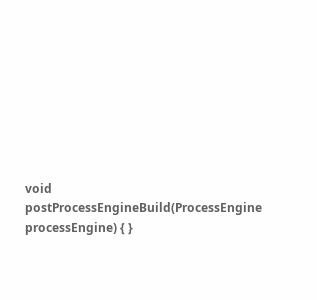void postProcessEngineBuild(ProcessEngine processEngine) { }